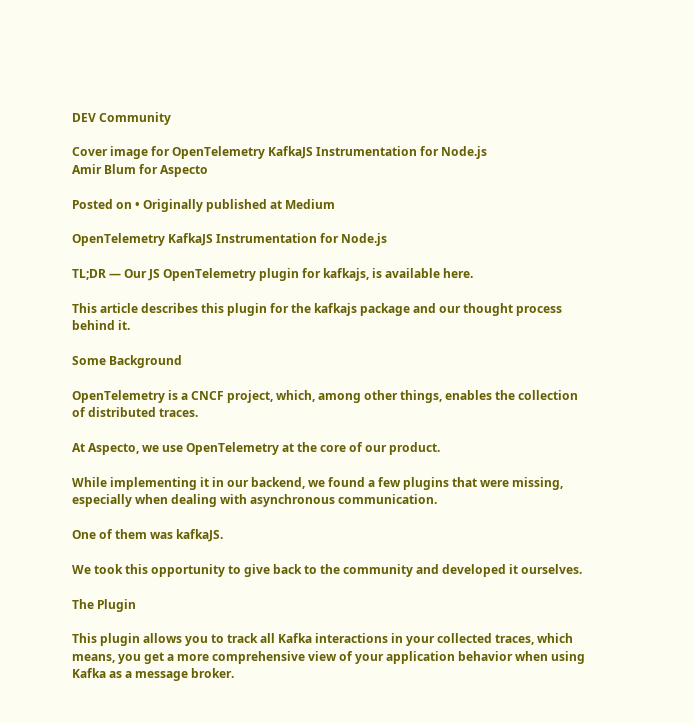DEV Community

Cover image for OpenTelemetry KafkaJS Instrumentation for Node.js
Amir Blum for Aspecto

Posted on • Originally published at Medium

OpenTelemetry KafkaJS Instrumentation for Node.js

TL;DR — Our JS OpenTelemetry plugin for kafkajs, is available here.

This article describes this plugin for the kafkajs package and our thought process behind it.

Some Background

OpenTelemetry is a CNCF project, which, among other things, enables the collection of distributed traces.

At Aspecto, we use OpenTelemetry at the core of our product.

While implementing it in our backend, we found a few plugins that were missing, especially when dealing with asynchronous communication.

One of them was kafkaJS.

We took this opportunity to give back to the community and developed it ourselves.

The Plugin

This plugin allows you to track all Kafka interactions in your collected traces, which means, you get a more comprehensive view of your application behavior when using Kafka as a message broker.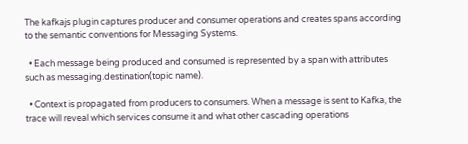The kafkajs plugin captures producer and consumer operations and creates spans according to the semantic conventions for Messaging Systems.

  • Each message being produced and consumed is represented by a span with attributes such as messaging.destination(topic name).

  • Context is propagated from producers to consumers. When a message is sent to Kafka, the trace will reveal which services consume it and what other cascading operations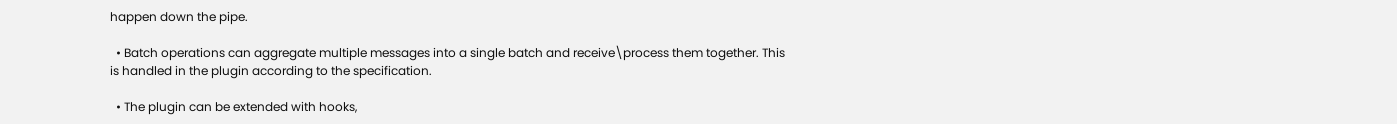happen down the pipe.

  • Batch operations can aggregate multiple messages into a single batch and receive\process them together. This is handled in the plugin according to the specification.

  • The plugin can be extended with hooks,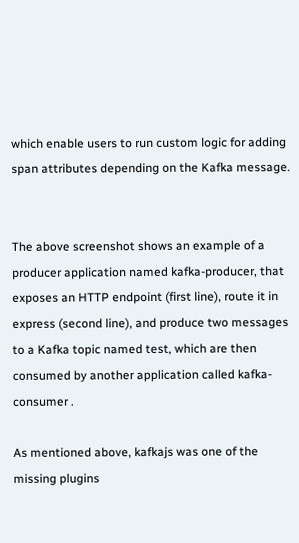which enable users to run custom logic for adding span attributes depending on the Kafka message.


The above screenshot shows an example of a producer application named kafka-producer, that exposes an HTTP endpoint (first line), route it in express (second line), and produce two messages to a Kafka topic named test, which are then consumed by another application called kafka-consumer .

As mentioned above, kafkajs was one of the missing plugins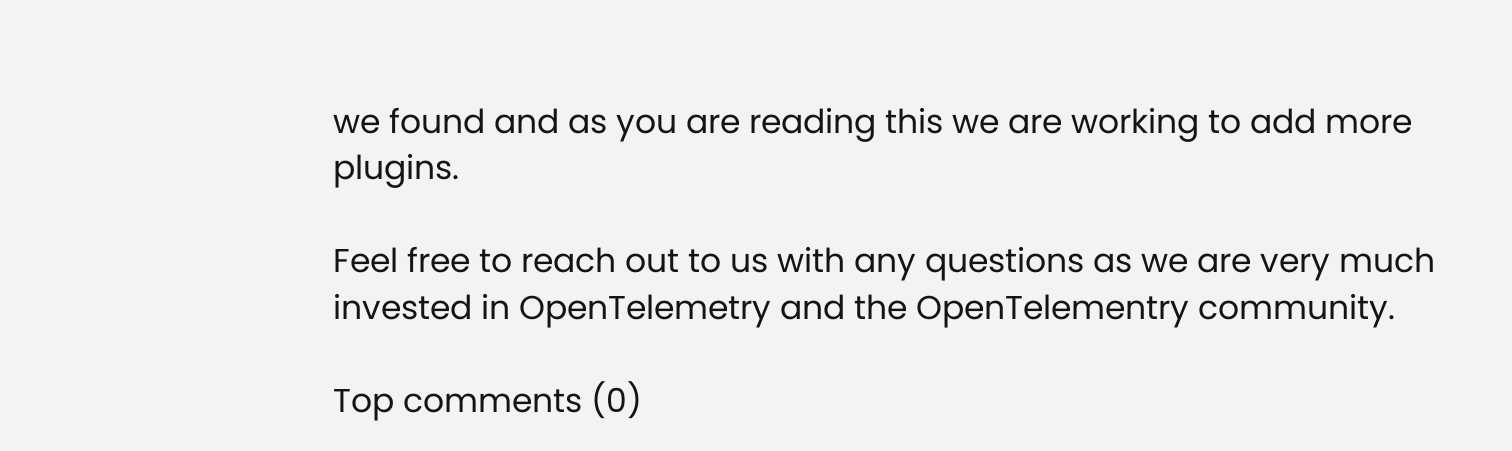we found and as you are reading this we are working to add more plugins.

Feel free to reach out to us with any questions as we are very much invested in OpenTelemetry and the OpenTelementry community.

Top comments (0)